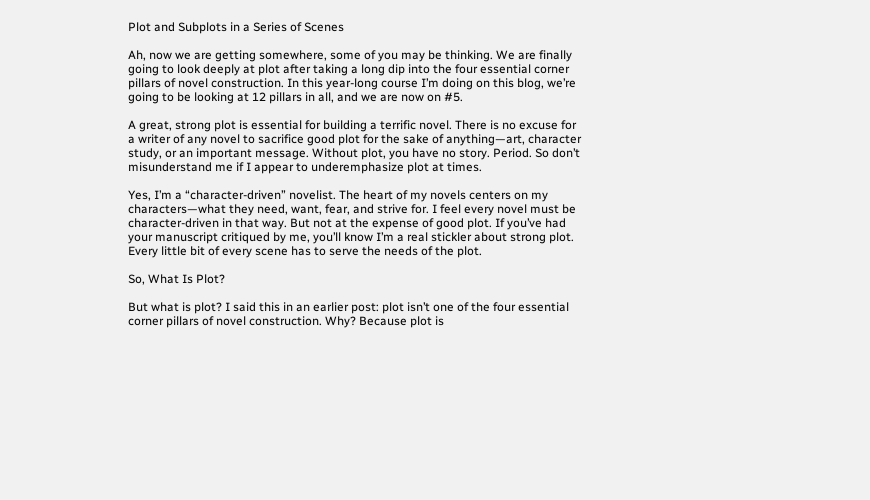Plot and Subplots in a Series of Scenes

Ah, now we are getting somewhere, some of you may be thinking. We are finally going to look deeply at plot after taking a long dip into the four essential corner pillars of novel construction. In this year-long course I’m doing on this blog, we’re going to be looking at 12 pillars in all, and we are now on #5.

A great, strong plot is essential for building a terrific novel. There is no excuse for a writer of any novel to sacrifice good plot for the sake of anything—art, character study, or an important message. Without plot, you have no story. Period. So don’t misunderstand me if I appear to underemphasize plot at times.

Yes, I’m a “character-driven” novelist. The heart of my novels centers on my characters—what they need, want, fear, and strive for. I feel every novel must be character-driven in that way. But not at the expense of good plot. If you’ve had your manuscript critiqued by me, you’ll know I’m a real stickler about strong plot. Every little bit of every scene has to serve the needs of the plot.

So, What Is Plot?

But what is plot? I said this in an earlier post: plot isn’t one of the four essential corner pillars of novel construction. Why? Because plot is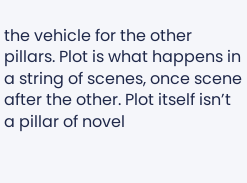the vehicle for the other pillars. Plot is what happens in a string of scenes, once scene after the other. Plot itself isn’t a pillar of novel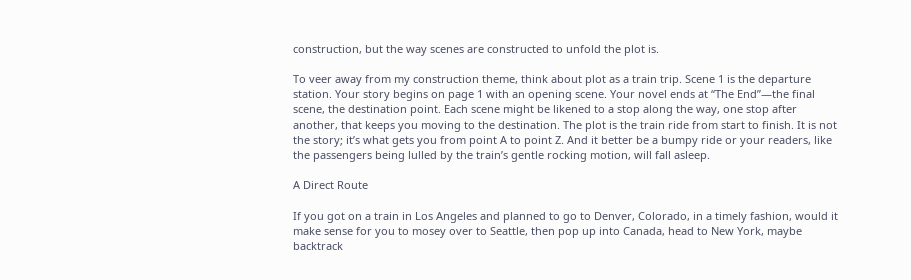construction, but the way scenes are constructed to unfold the plot is.

To veer away from my construction theme, think about plot as a train trip. Scene 1 is the departure station. Your story begins on page 1 with an opening scene. Your novel ends at “The End”—the final scene, the destination point. Each scene might be likened to a stop along the way, one stop after another, that keeps you moving to the destination. The plot is the train ride from start to finish. It is not the story; it’s what gets you from point A to point Z. And it better be a bumpy ride or your readers, like the passengers being lulled by the train’s gentle rocking motion, will fall asleep.

A Direct Route

If you got on a train in Los Angeles and planned to go to Denver, Colorado, in a timely fashion, would it make sense for you to mosey over to Seattle, then pop up into Canada, head to New York, maybe backtrack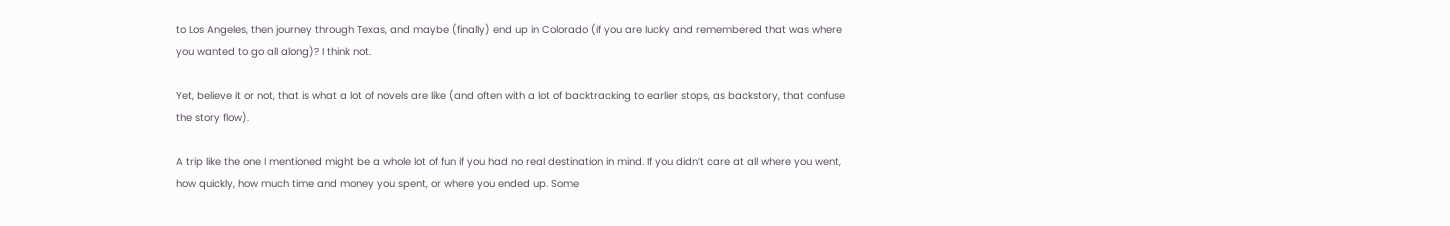to Los Angeles, then journey through Texas, and maybe (finally) end up in Colorado (if you are lucky and remembered that was where you wanted to go all along)? I think not.

Yet, believe it or not, that is what a lot of novels are like (and often with a lot of backtracking to earlier stops, as backstory, that confuse the story flow).

A trip like the one I mentioned might be a whole lot of fun if you had no real destination in mind. If you didn’t care at all where you went, how quickly, how much time and money you spent, or where you ended up. Some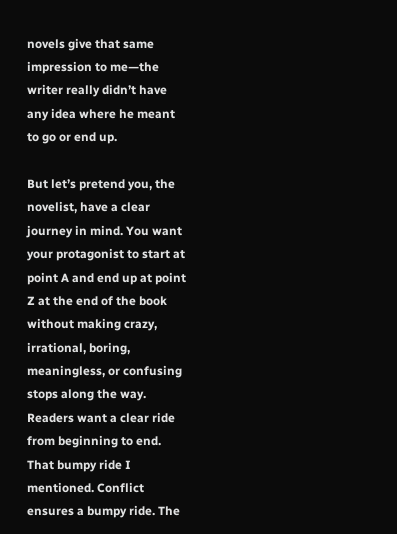novels give that same impression to me—the writer really didn’t have any idea where he meant to go or end up.

But let’s pretend you, the novelist, have a clear journey in mind. You want your protagonist to start at point A and end up at point Z at the end of the book without making crazy, irrational, boring, meaningless, or confusing stops along the way. Readers want a clear ride from beginning to end. That bumpy ride I mentioned. Conflict ensures a bumpy ride. The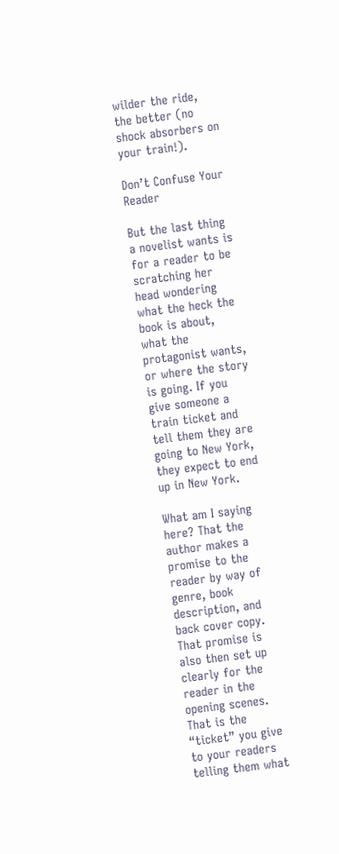wilder the ride, the better (no shock absorbers on your train!).

Don’t Confuse Your Reader

But the last thing a novelist wants is for a reader to be scratching her head wondering what the heck the book is about, what the protagonist wants, or where the story is going. If you give someone a train ticket and tell them they are going to New York, they expect to end up in New York.

What am I saying here? That the author makes a promise to the reader by way of genre, book description, and back cover copy. That promise is also then set up clearly for the reader in the opening scenes. That is the “ticket” you give to your readers telling them what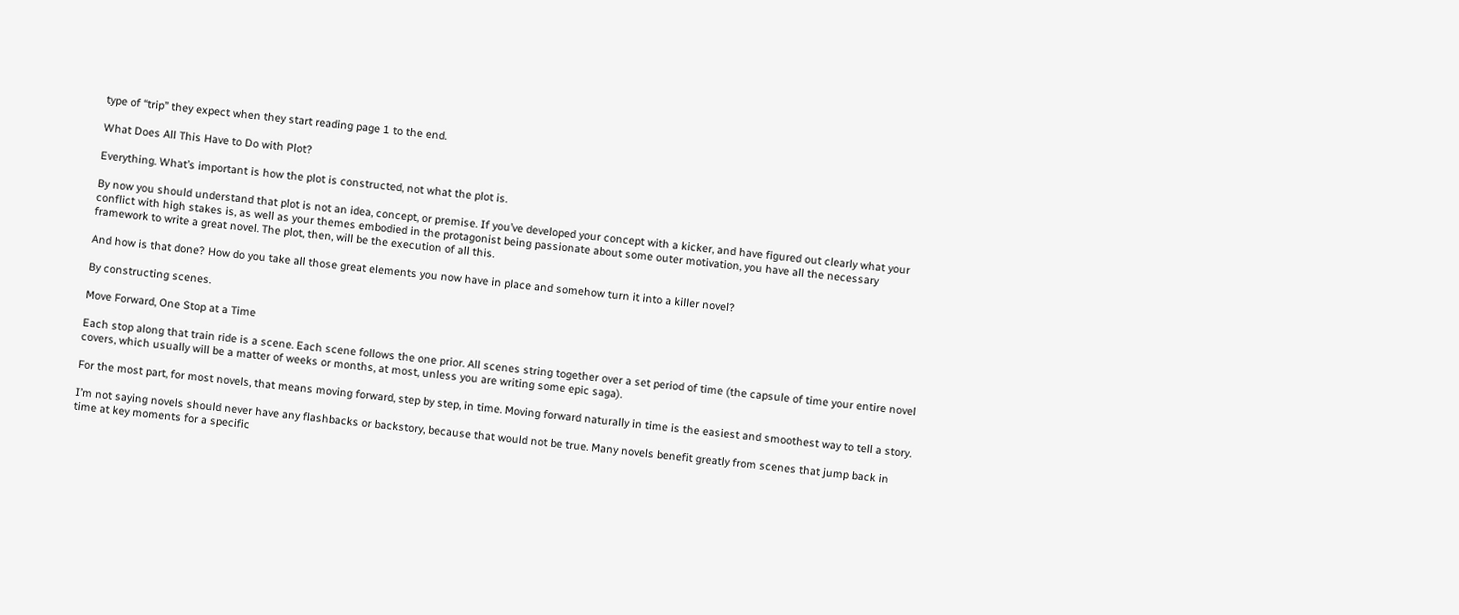type of “trip” they expect when they start reading page 1 to the end.

What Does All This Have to Do with Plot?

Everything. What’s important is how the plot is constructed, not what the plot is.

By now you should understand that plot is not an idea, concept, or premise. If you’ve developed your concept with a kicker, and have figured out clearly what your conflict with high stakes is, as well as your themes embodied in the protagonist being passionate about some outer motivation, you have all the necessary framework to write a great novel. The plot, then, will be the execution of all this.

And how is that done? How do you take all those great elements you now have in place and somehow turn it into a killer novel?

By constructing scenes.

Move Forward, One Stop at a Time

Each stop along that train ride is a scene. Each scene follows the one prior. All scenes string together over a set period of time (the capsule of time your entire novel covers, which usually will be a matter of weeks or months, at most, unless you are writing some epic saga).

For the most part, for most novels, that means moving forward, step by step, in time. Moving forward naturally in time is the easiest and smoothest way to tell a story.

I’m not saying novels should never have any flashbacks or backstory, because that would not be true. Many novels benefit greatly from scenes that jump back in time at key moments for a specific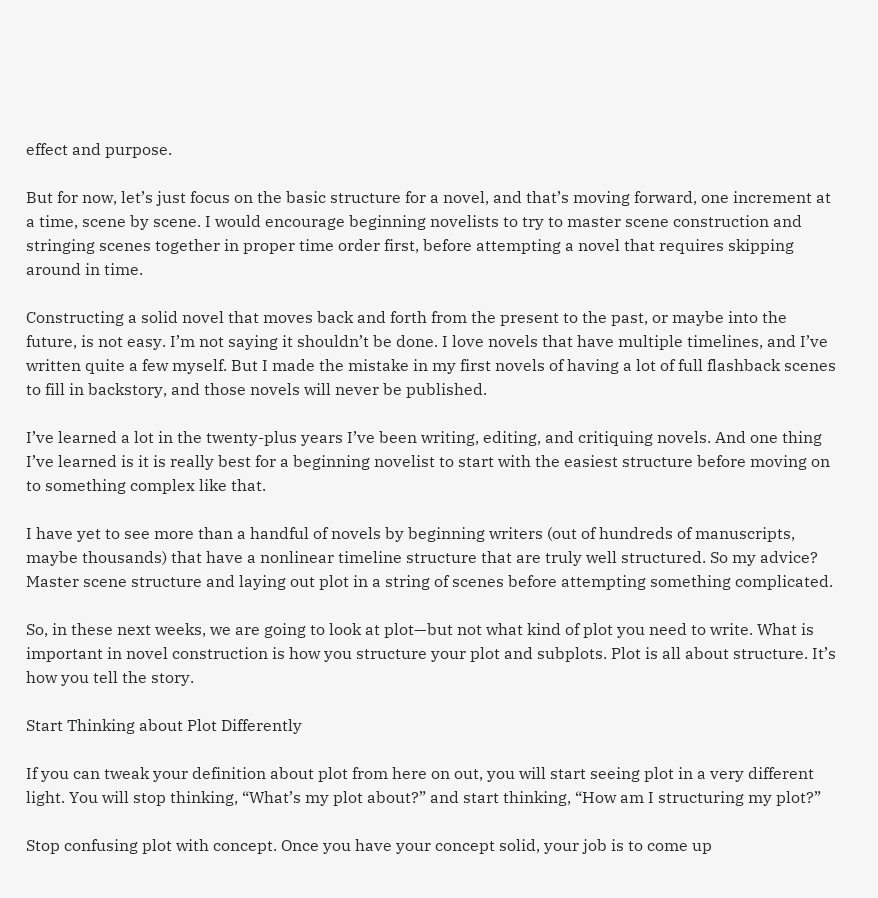effect and purpose.

But for now, let’s just focus on the basic structure for a novel, and that’s moving forward, one increment at a time, scene by scene. I would encourage beginning novelists to try to master scene construction and stringing scenes together in proper time order first, before attempting a novel that requires skipping around in time.

Constructing a solid novel that moves back and forth from the present to the past, or maybe into the future, is not easy. I’m not saying it shouldn’t be done. I love novels that have multiple timelines, and I’ve written quite a few myself. But I made the mistake in my first novels of having a lot of full flashback scenes to fill in backstory, and those novels will never be published.

I’ve learned a lot in the twenty-plus years I’ve been writing, editing, and critiquing novels. And one thing I’ve learned is it is really best for a beginning novelist to start with the easiest structure before moving on to something complex like that.

I have yet to see more than a handful of novels by beginning writers (out of hundreds of manuscripts, maybe thousands) that have a nonlinear timeline structure that are truly well structured. So my advice? Master scene structure and laying out plot in a string of scenes before attempting something complicated.

So, in these next weeks, we are going to look at plot—but not what kind of plot you need to write. What is important in novel construction is how you structure your plot and subplots. Plot is all about structure. It’s how you tell the story.

Start Thinking about Plot Differently

If you can tweak your definition about plot from here on out, you will start seeing plot in a very different light. You will stop thinking, “What’s my plot about?” and start thinking, “How am I structuring my plot?”

Stop confusing plot with concept. Once you have your concept solid, your job is to come up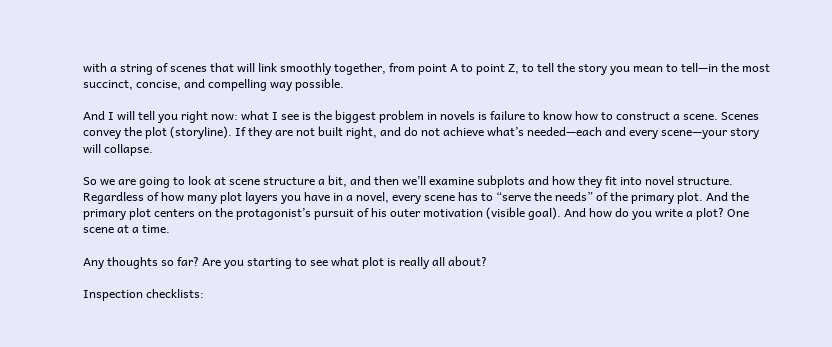with a string of scenes that will link smoothly together, from point A to point Z, to tell the story you mean to tell—in the most succinct, concise, and compelling way possible.

And I will tell you right now: what I see is the biggest problem in novels is failure to know how to construct a scene. Scenes convey the plot (storyline). If they are not built right, and do not achieve what’s needed—each and every scene—your story will collapse.

So we are going to look at scene structure a bit, and then we’ll examine subplots and how they fit into novel structure. Regardless of how many plot layers you have in a novel, every scene has to “serve the needs” of the primary plot. And the primary plot centers on the protagonist’s pursuit of his outer motivation (visible goal). And how do you write a plot? One scene at a time.

Any thoughts so far? Are you starting to see what plot is really all about?

Inspection checklists: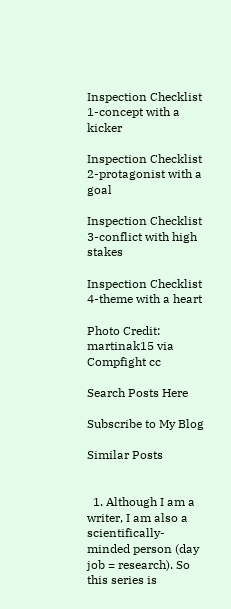Inspection Checklist 1-concept with a kicker

Inspection Checklist 2-protagonist with a goal

Inspection Checklist 3-conflict with high stakes

Inspection Checklist 4-theme with a heart

Photo Credit: martinak15 via Compfight cc

Search Posts Here

Subscribe to My Blog

Similar Posts


  1. Although I am a writer, I am also a scientifically-minded person (day job = research). So this series is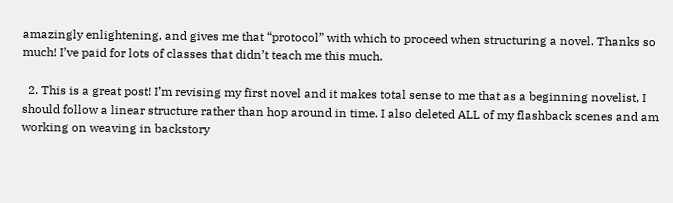amazingly enlightening, and gives me that “protocol” with which to proceed when structuring a novel. Thanks so much! I’ve paid for lots of classes that didn’t teach me this much.

  2. This is a great post! I’m revising my first novel and it makes total sense to me that as a beginning novelist, I should follow a linear structure rather than hop around in time. I also deleted ALL of my flashback scenes and am working on weaving in backstory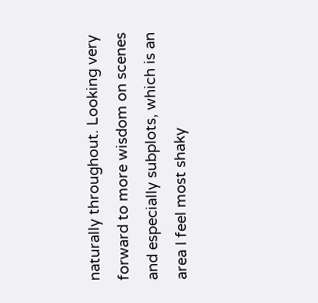naturally throughout. Looking very forward to more wisdom on scenes and especially subplots, which is an area I feel most shaky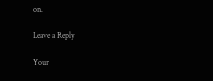on.

Leave a Reply

Your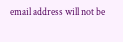email address will not be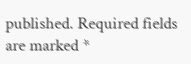published. Required fields are marked *